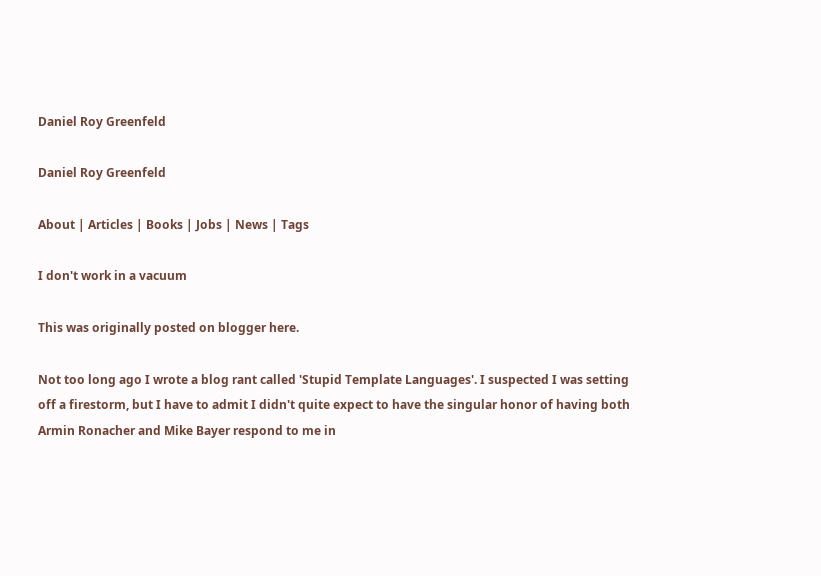Daniel Roy Greenfeld

Daniel Roy Greenfeld

About | Articles | Books | Jobs | News | Tags

I don't work in a vacuum

This was originally posted on blogger here.

Not too long ago I wrote a blog rant called 'Stupid Template Languages'. I suspected I was setting off a firestorm, but I have to admit I didn't quite expect to have the singular honor of having both Armin Ronacher and Mike Bayer respond to me in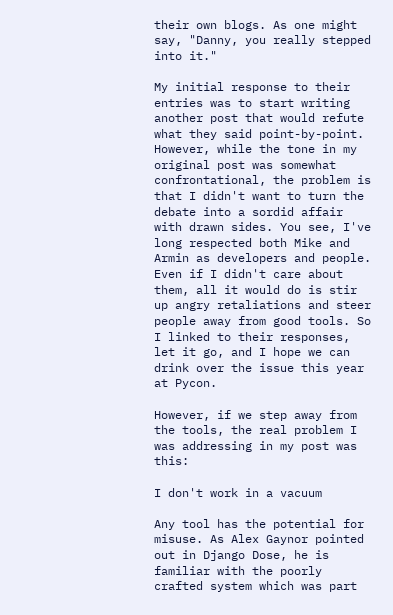their own blogs. As one might say, "Danny, you really stepped into it."

My initial response to their entries was to start writing another post that would refute what they said point-by-point. However, while the tone in my original post was somewhat confrontational, the problem is that I didn't want to turn the debate into a sordid affair with drawn sides. You see, I've long respected both Mike and Armin as developers and people. Even if I didn't care about them, all it would do is stir up angry retaliations and steer people away from good tools. So I linked to their responses, let it go, and I hope we can drink over the issue this year at Pycon.

However, if we step away from the tools, the real problem I was addressing in my post was this:

I don't work in a vacuum

Any tool has the potential for misuse. As Alex Gaynor pointed out in Django Dose, he is familiar with the poorly crafted system which was part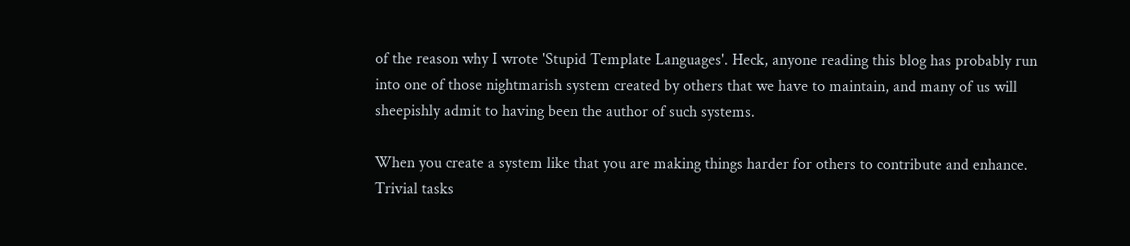of the reason why I wrote 'Stupid Template Languages'. Heck, anyone reading this blog has probably run into one of those nightmarish system created by others that we have to maintain, and many of us will sheepishly admit to having been the author of such systems.

When you create a system like that you are making things harder for others to contribute and enhance. Trivial tasks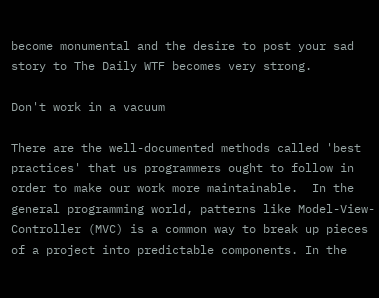become monumental and the desire to post your sad story to The Daily WTF becomes very strong.

Don't work in a vacuum

There are the well-documented methods called 'best practices' that us programmers ought to follow in order to make our work more maintainable.  In the general programming world, patterns like Model-View-Controller (MVC) is a common way to break up pieces of a project into predictable components. In the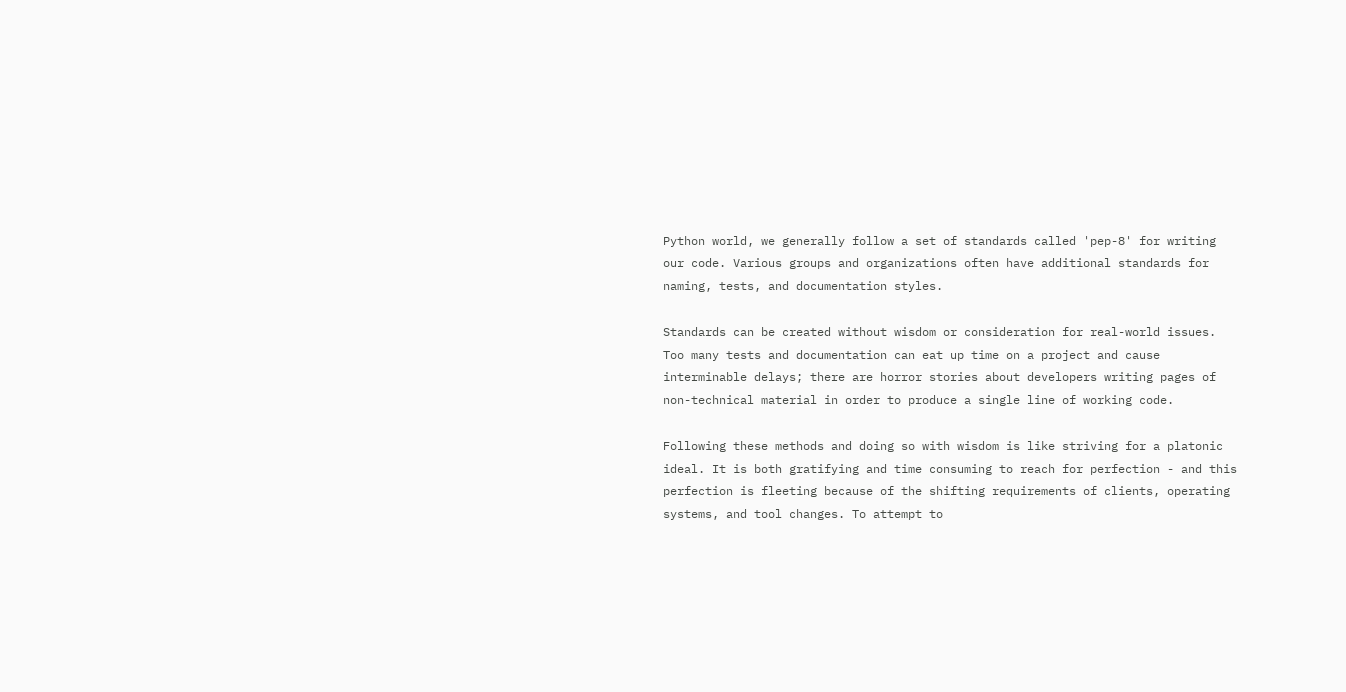Python world, we generally follow a set of standards called 'pep-8' for writing our code. Various groups and organizations often have additional standards for naming, tests, and documentation styles.

Standards can be created without wisdom or consideration for real-world issues. Too many tests and documentation can eat up time on a project and cause interminable delays; there are horror stories about developers writing pages of non-technical material in order to produce a single line of working code.

Following these methods and doing so with wisdom is like striving for a platonic ideal. It is both gratifying and time consuming to reach for perfection - and this perfection is fleeting because of the shifting requirements of clients, operating systems, and tool changes. To attempt to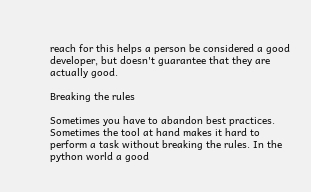reach for this helps a person be considered a good developer, but doesn't guarantee that they are actually good.

Breaking the rules

Sometimes you have to abandon best practices. Sometimes the tool at hand makes it hard to perform a task without breaking the rules. In the python world a good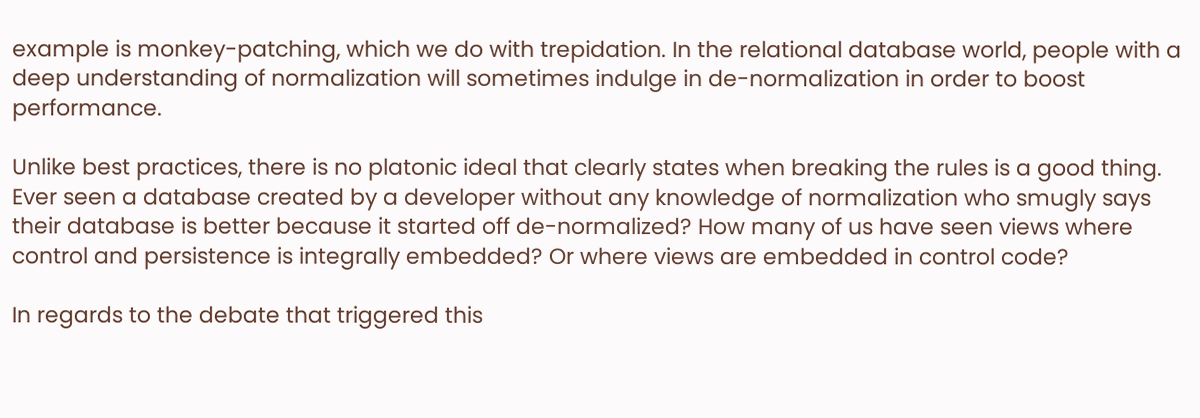example is monkey-patching, which we do with trepidation. In the relational database world, people with a deep understanding of normalization will sometimes indulge in de-normalization in order to boost performance.

Unlike best practices, there is no platonic ideal that clearly states when breaking the rules is a good thing. Ever seen a database created by a developer without any knowledge of normalization who smugly says their database is better because it started off de-normalized? How many of us have seen views where control and persistence is integrally embedded? Or where views are embedded in control code?

In regards to the debate that triggered this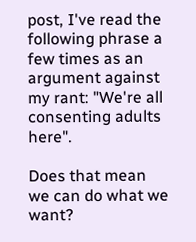post, I've read the following phrase a few times as an argument against my rant: "We're all consenting adults here".

Does that mean we can do what we want?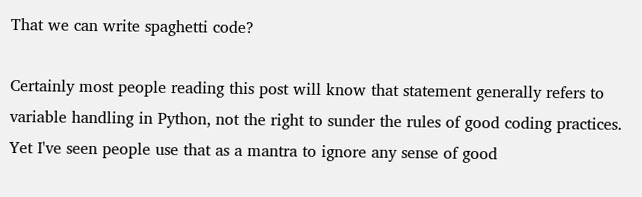That we can write spaghetti code?

Certainly most people reading this post will know that statement generally refers to variable handling in Python, not the right to sunder the rules of good coding practices. Yet I've seen people use that as a mantra to ignore any sense of good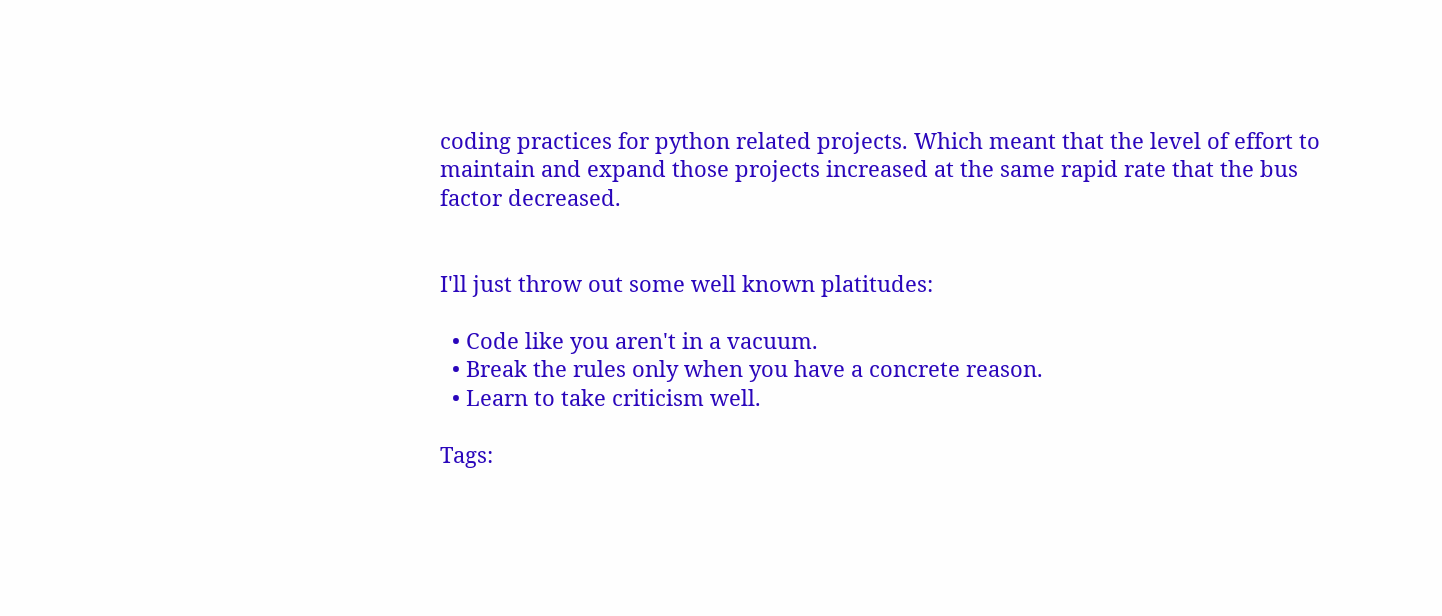coding practices for python related projects. Which meant that the level of effort to maintain and expand those projects increased at the same rapid rate that the bus factor decreased.


I'll just throw out some well known platitudes:

  • Code like you aren't in a vacuum.
  • Break the rules only when you have a concrete reason.
  • Learn to take criticism well.

Tags: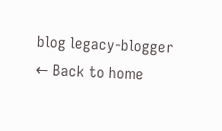blog legacy-blogger
← Back to home